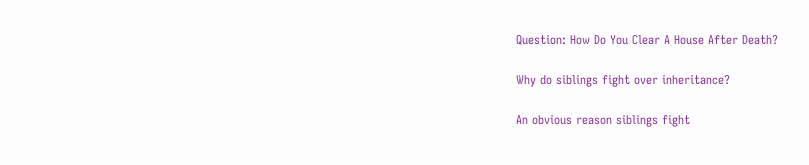Question: How Do You Clear A House After Death?

Why do siblings fight over inheritance?

An obvious reason siblings fight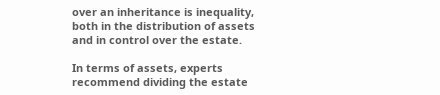over an inheritance is inequality, both in the distribution of assets and in control over the estate.

In terms of assets, experts recommend dividing the estate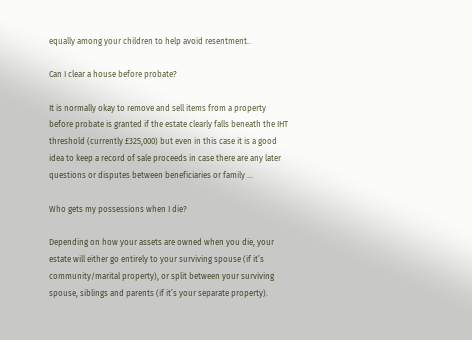equally among your children to help avoid resentment..

Can I clear a house before probate?

It is normally okay to remove and sell items from a property before probate is granted if the estate clearly falls beneath the IHT threshold (currently £325,000) but even in this case it is a good idea to keep a record of sale proceeds in case there are any later questions or disputes between beneficiaries or family …

Who gets my possessions when I die?

Depending on how your assets are owned when you die, your estate will either go entirely to your surviving spouse (if it’s community/marital property), or split between your surviving spouse, siblings and parents (if it’s your separate property).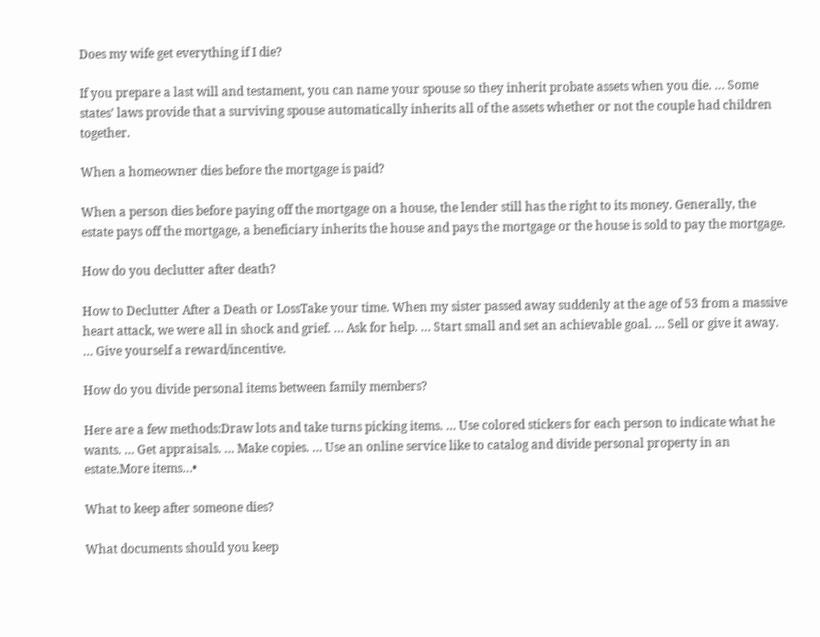Does my wife get everything if I die?

If you prepare a last will and testament, you can name your spouse so they inherit probate assets when you die. … Some states’ laws provide that a surviving spouse automatically inherits all of the assets whether or not the couple had children together.

When a homeowner dies before the mortgage is paid?

When a person dies before paying off the mortgage on a house, the lender still has the right to its money. Generally, the estate pays off the mortgage, a beneficiary inherits the house and pays the mortgage or the house is sold to pay the mortgage.

How do you declutter after death?

How to Declutter After a Death or LossTake your time. When my sister passed away suddenly at the age of 53 from a massive heart attack, we were all in shock and grief. … Ask for help. … Start small and set an achievable goal. … Sell or give it away. … Give yourself a reward/incentive.

How do you divide personal items between family members?

Here are a few methods:Draw lots and take turns picking items. … Use colored stickers for each person to indicate what he wants. … Get appraisals. … Make copies. … Use an online service like to catalog and divide personal property in an estate.More items…•

What to keep after someone dies?

What documents should you keep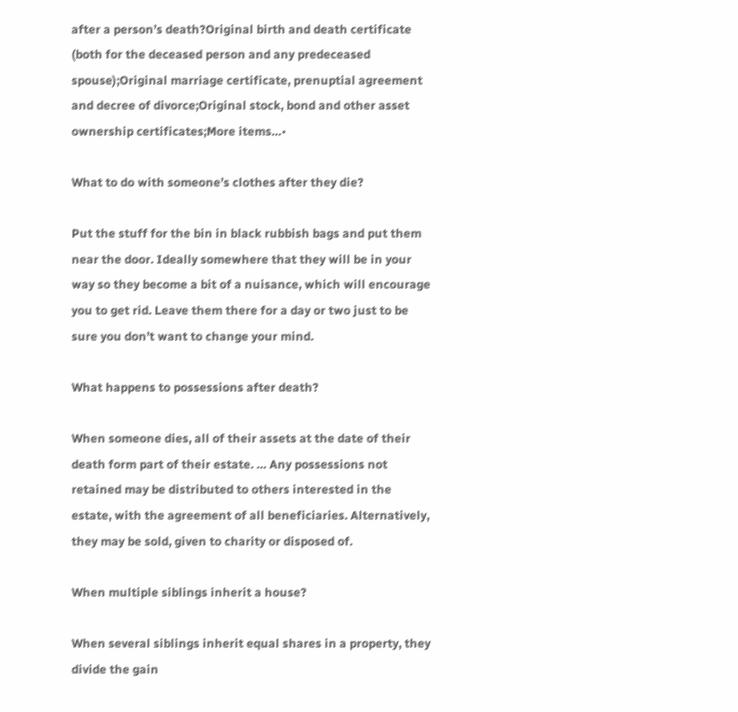after a person’s death?Original birth and death certificate (both for the deceased person and any predeceased spouse);Original marriage certificate, prenuptial agreement and decree of divorce;Original stock, bond and other asset ownership certificates;More items…•

What to do with someone’s clothes after they die?

Put the stuff for the bin in black rubbish bags and put them near the door. Ideally somewhere that they will be in your way so they become a bit of a nuisance, which will encourage you to get rid. Leave them there for a day or two just to be sure you don’t want to change your mind.

What happens to possessions after death?

When someone dies, all of their assets at the date of their death form part of their estate. … Any possessions not retained may be distributed to others interested in the estate, with the agreement of all beneficiaries. Alternatively, they may be sold, given to charity or disposed of.

When multiple siblings inherit a house?

When several siblings inherit equal shares in a property, they divide the gain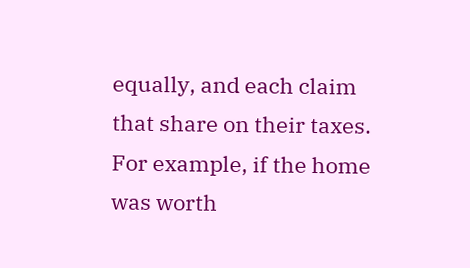equally, and each claim that share on their taxes. For example, if the home was worth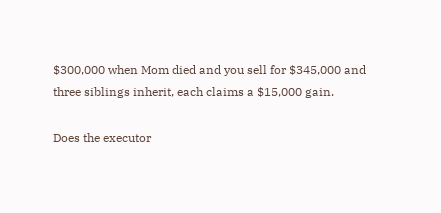$300,000 when Mom died and you sell for $345,000 and three siblings inherit, each claims a $15,000 gain.

Does the executor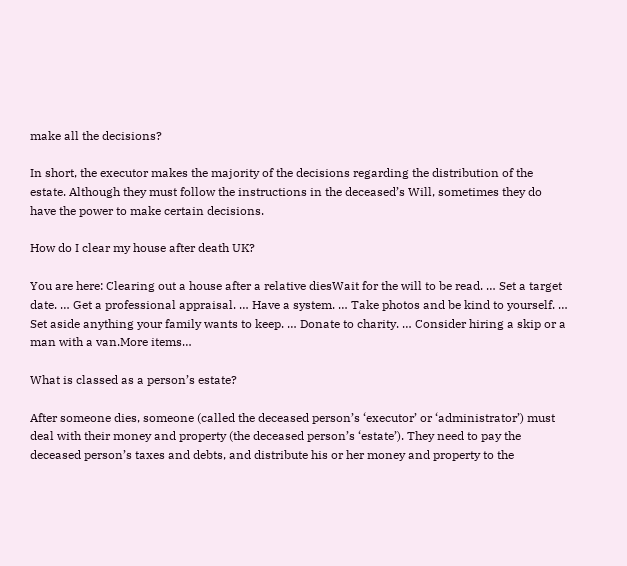make all the decisions?

In short, the executor makes the majority of the decisions regarding the distribution of the estate. Although they must follow the instructions in the deceased’s Will, sometimes they do have the power to make certain decisions.

How do I clear my house after death UK?

You are here: Clearing out a house after a relative diesWait for the will to be read. … Set a target date. … Get a professional appraisal. … Have a system. … Take photos and be kind to yourself. … Set aside anything your family wants to keep. … Donate to charity. … Consider hiring a skip or a man with a van.More items…

What is classed as a person’s estate?

After someone dies, someone (called the deceased person’s ‘executor’ or ‘administrator’) must deal with their money and property (the deceased person’s ‘estate’). They need to pay the deceased person’s taxes and debts, and distribute his or her money and property to the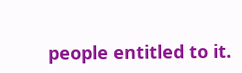people entitled to it.